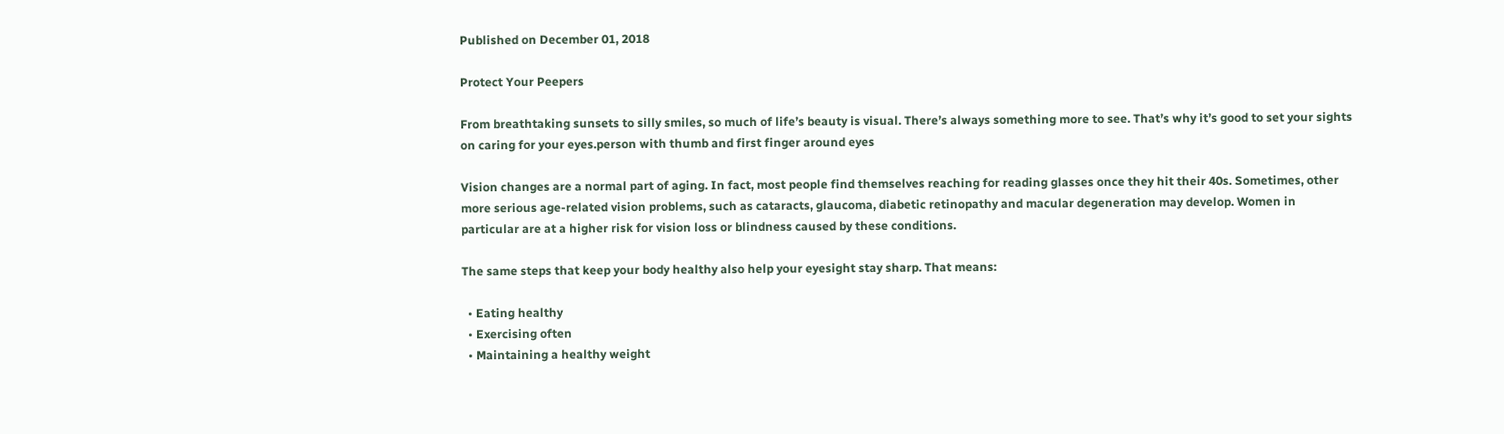Published on December 01, 2018

Protect Your Peepers

From breathtaking sunsets to silly smiles, so much of life’s beauty is visual. There’s always something more to see. That’s why it’s good to set your sights on caring for your eyes.person with thumb and first finger around eyes

Vision changes are a normal part of aging. In fact, most people find themselves reaching for reading glasses once they hit their 40s. Sometimes, other more serious age-related vision problems, such as cataracts, glaucoma, diabetic retinopathy and macular degeneration may develop. Women in particular are at a higher risk for vision loss or blindness caused by these conditions.

The same steps that keep your body healthy also help your eyesight stay sharp. That means:

  • Eating healthy
  • Exercising often
  • Maintaining a healthy weight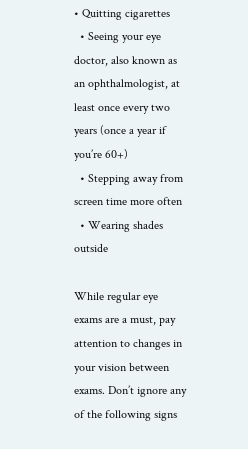• Quitting cigarettes
  • Seeing your eye doctor, also known as an ophthalmologist, at least once every two years (once a year if you’re 60+)
  • Stepping away from screen time more often
  • Wearing shades outside

While regular eye exams are a must, pay attention to changes in your vision between exams. Don’t ignore any of the following signs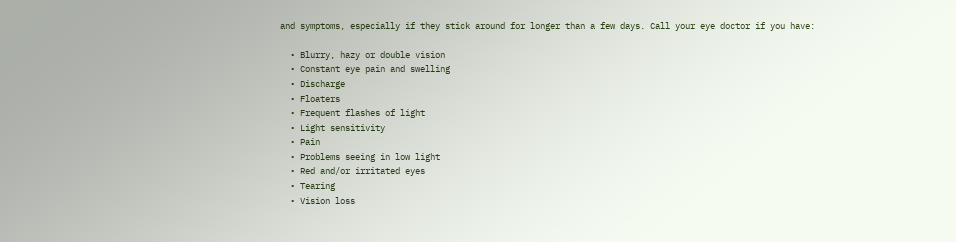and symptoms, especially if they stick around for longer than a few days. Call your eye doctor if you have:

  • Blurry, hazy or double vision
  • Constant eye pain and swelling
  • Discharge
  • Floaters
  • Frequent flashes of light
  • Light sensitivity
  • Pain
  • Problems seeing in low light
  • Red and/or irritated eyes
  • Tearing
  • Vision loss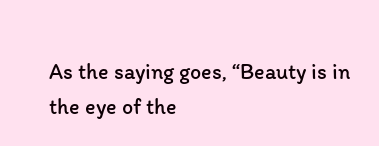As the saying goes, “Beauty is in the eye of the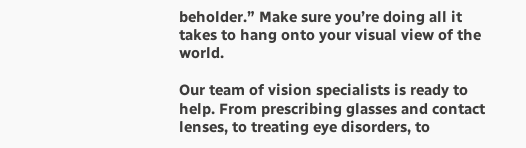beholder.” Make sure you’re doing all it takes to hang onto your visual view of the world.

Our team of vision specialists is ready to help. From prescribing glasses and contact lenses, to treating eye disorders, to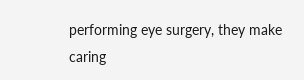performing eye surgery, they make caring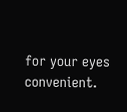for your eyes convenient.